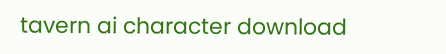tavern ai character download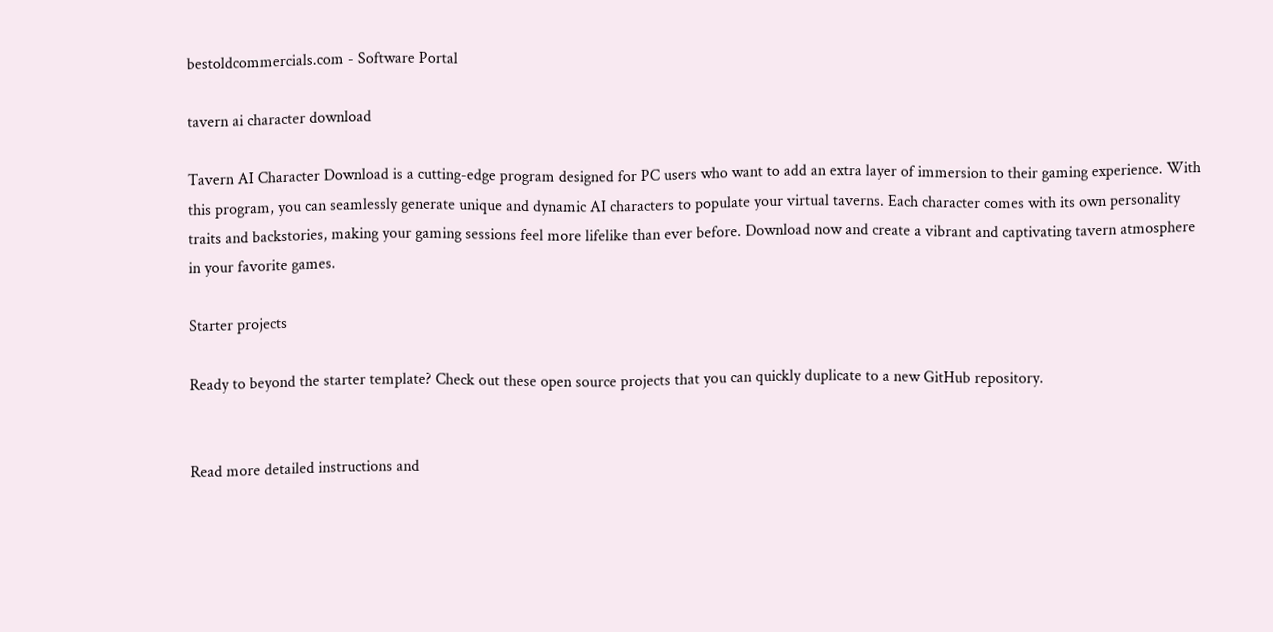bestoldcommercials.com - Software Portal

tavern ai character download

Tavern AI Character Download is a cutting-edge program designed for PC users who want to add an extra layer of immersion to their gaming experience. With this program, you can seamlessly generate unique and dynamic AI characters to populate your virtual taverns. Each character comes with its own personality traits and backstories, making your gaming sessions feel more lifelike than ever before. Download now and create a vibrant and captivating tavern atmosphere in your favorite games.

Starter projects

Ready to beyond the starter template? Check out these open source projects that you can quickly duplicate to a new GitHub repository.


Read more detailed instructions and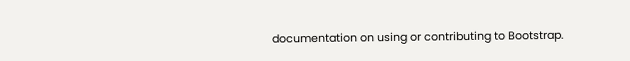documentation on using or contributing to Bootstrap.